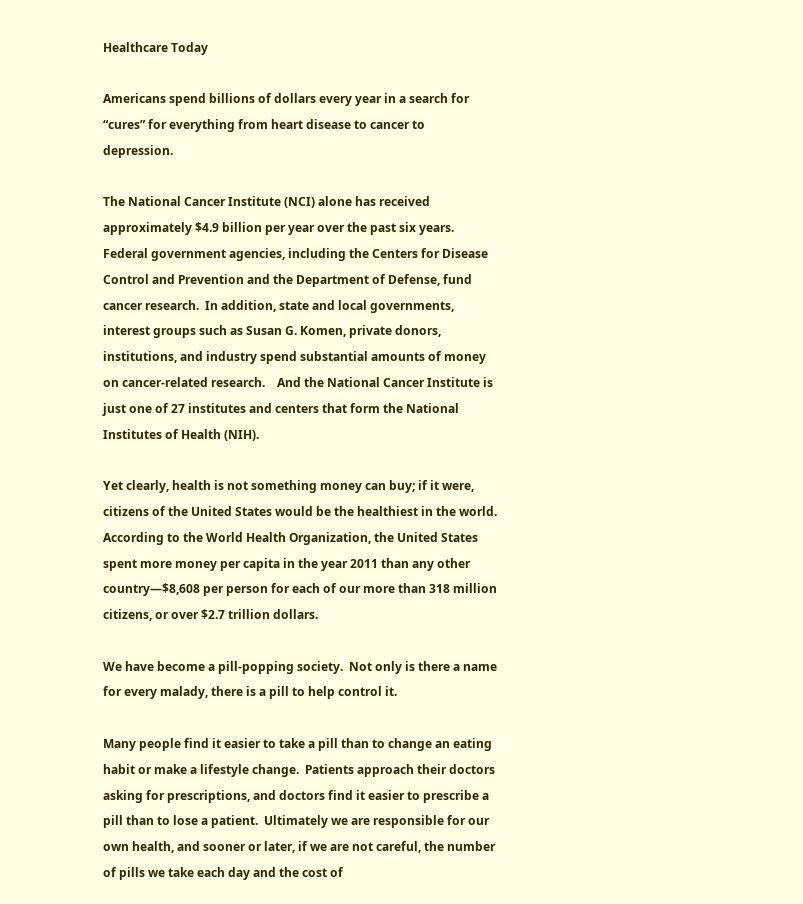Healthcare Today

Americans spend billions of dollars every year in a search for “cures” for everything from heart disease to cancer to depression.

The National Cancer Institute (NCI) alone has received approximately $4.9 billion per year over the past six years.  Federal government agencies, including the Centers for Disease Control and Prevention and the Department of Defense, fund cancer research.  In addition, state and local governments, interest groups such as Susan G. Komen, private donors, institutions, and industry spend substantial amounts of money on cancer-related research.    And the National Cancer Institute is just one of 27 institutes and centers that form the National Institutes of Health (NIH).

Yet clearly, health is not something money can buy; if it were, citizens of the United States would be the healthiest in the world.  According to the World Health Organization, the United States spent more money per capita in the year 2011 than any other country—$8,608 per person for each of our more than 318 million citizens, or over $2.7 trillion dollars.

We have become a pill-popping society.  Not only is there a name for every malady, there is a pill to help control it.

Many people find it easier to take a pill than to change an eating habit or make a lifestyle change.  Patients approach their doctors asking for prescriptions, and doctors find it easier to prescribe a pill than to lose a patient.  Ultimately we are responsible for our own health, and sooner or later, if we are not careful, the number of pills we take each day and the cost of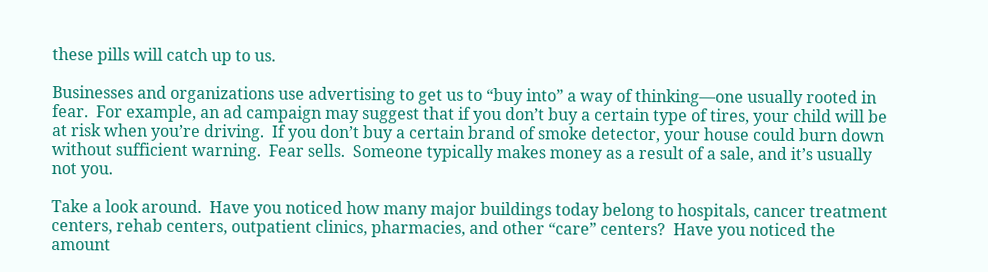these pills will catch up to us.

Businesses and organizations use advertising to get us to “buy into” a way of thinking—one usually rooted in fear.  For example, an ad campaign may suggest that if you don’t buy a certain type of tires, your child will be at risk when you’re driving.  If you don’t buy a certain brand of smoke detector, your house could burn down without sufficient warning.  Fear sells.  Someone typically makes money as a result of a sale, and it’s usually not you.

Take a look around.  Have you noticed how many major buildings today belong to hospitals, cancer treatment centers, rehab centers, outpatient clinics, pharmacies, and other “care” centers?  Have you noticed the amount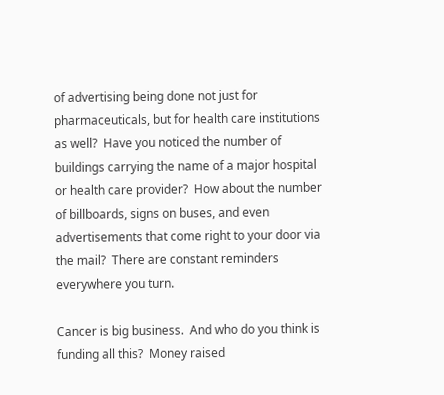of advertising being done not just for pharmaceuticals, but for health care institutions as well?  Have you noticed the number of buildings carrying the name of a major hospital or health care provider?  How about the number of billboards, signs on buses, and even advertisements that come right to your door via the mail?  There are constant reminders everywhere you turn.

Cancer is big business.  And who do you think is funding all this?  Money raised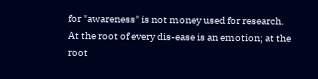for "awareness" is not money used for research.
At the root of every dis-ease is an emotion; at the root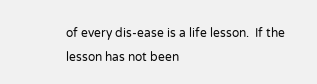of every dis-ease is a life lesson.  If the lesson has not been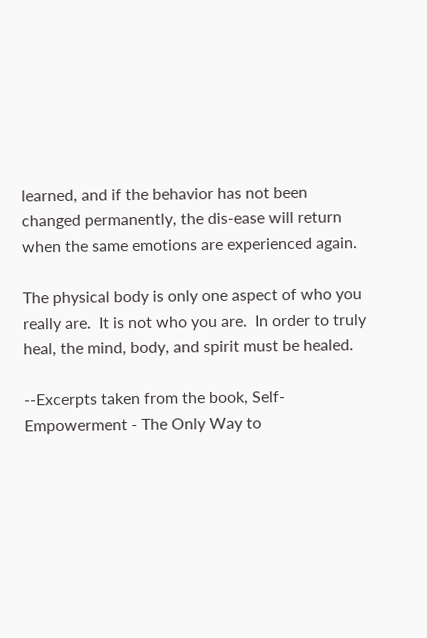learned, and if the behavior has not been changed permanently, the dis-ease will return when the same emotions are experienced again.

The physical body is only one aspect of who you really are.  It is not who you are.  In order to truly heal, the mind, body, and spirit must be healed.

--Excerpts taken from the book, Self-Empowerment - The Only Way to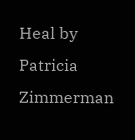Heal by Patricia Zimmerman